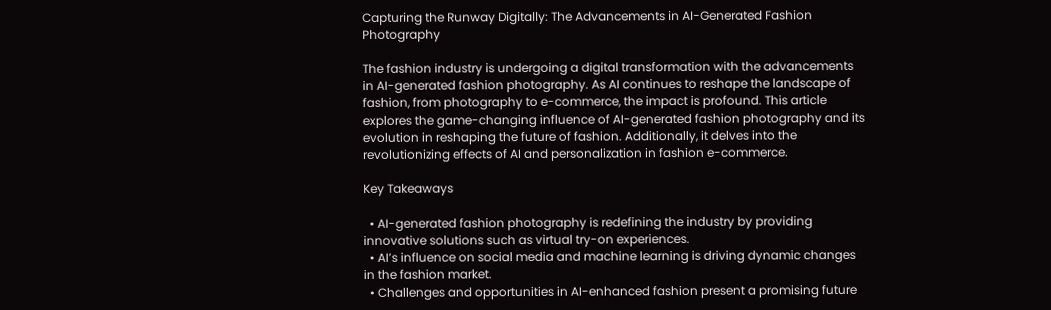Capturing the Runway Digitally: The Advancements in AI-Generated Fashion Photography

The fashion industry is undergoing a digital transformation with the advancements in AI-generated fashion photography. As AI continues to reshape the landscape of fashion, from photography to e-commerce, the impact is profound. This article explores the game-changing influence of AI-generated fashion photography and its evolution in reshaping the future of fashion. Additionally, it delves into the revolutionizing effects of AI and personalization in fashion e-commerce.

Key Takeaways

  • AI-generated fashion photography is redefining the industry by providing innovative solutions such as virtual try-on experiences.
  • AI’s influence on social media and machine learning is driving dynamic changes in the fashion market.
  • Challenges and opportunities in AI-enhanced fashion present a promising future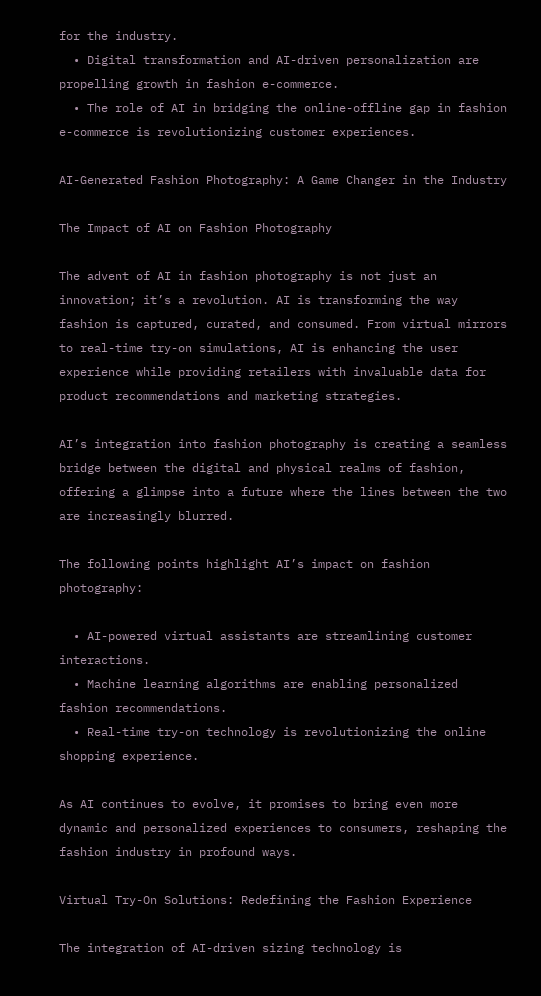for the industry.
  • Digital transformation and AI-driven personalization are propelling growth in fashion e-commerce.
  • The role of AI in bridging the online-offline gap in fashion e-commerce is revolutionizing customer experiences.

AI-Generated Fashion Photography: A Game Changer in the Industry

The Impact of AI on Fashion Photography

The advent of AI in fashion photography is not just an innovation; it’s a revolution. AI is transforming the way fashion is captured, curated, and consumed. From virtual mirrors to real-time try-on simulations, AI is enhancing the user experience while providing retailers with invaluable data for product recommendations and marketing strategies.

AI’s integration into fashion photography is creating a seamless bridge between the digital and physical realms of fashion, offering a glimpse into a future where the lines between the two are increasingly blurred.

The following points highlight AI’s impact on fashion photography:

  • AI-powered virtual assistants are streamlining customer interactions.
  • Machine learning algorithms are enabling personalized fashion recommendations.
  • Real-time try-on technology is revolutionizing the online shopping experience.

As AI continues to evolve, it promises to bring even more dynamic and personalized experiences to consumers, reshaping the fashion industry in profound ways.

Virtual Try-On Solutions: Redefining the Fashion Experience

The integration of AI-driven sizing technology is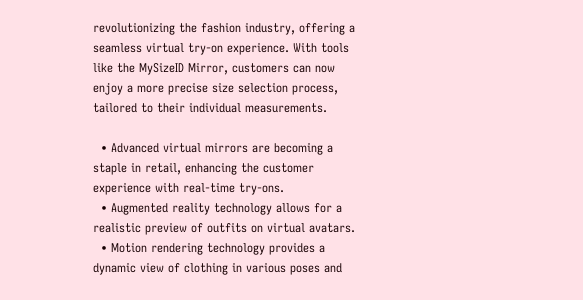revolutionizing the fashion industry, offering a seamless virtual try-on experience. With tools like the MySizeID Mirror, customers can now enjoy a more precise size selection process, tailored to their individual measurements.

  • Advanced virtual mirrors are becoming a staple in retail, enhancing the customer experience with real-time try-ons.
  • Augmented reality technology allows for a realistic preview of outfits on virtual avatars.
  • Motion rendering technology provides a dynamic view of clothing in various poses and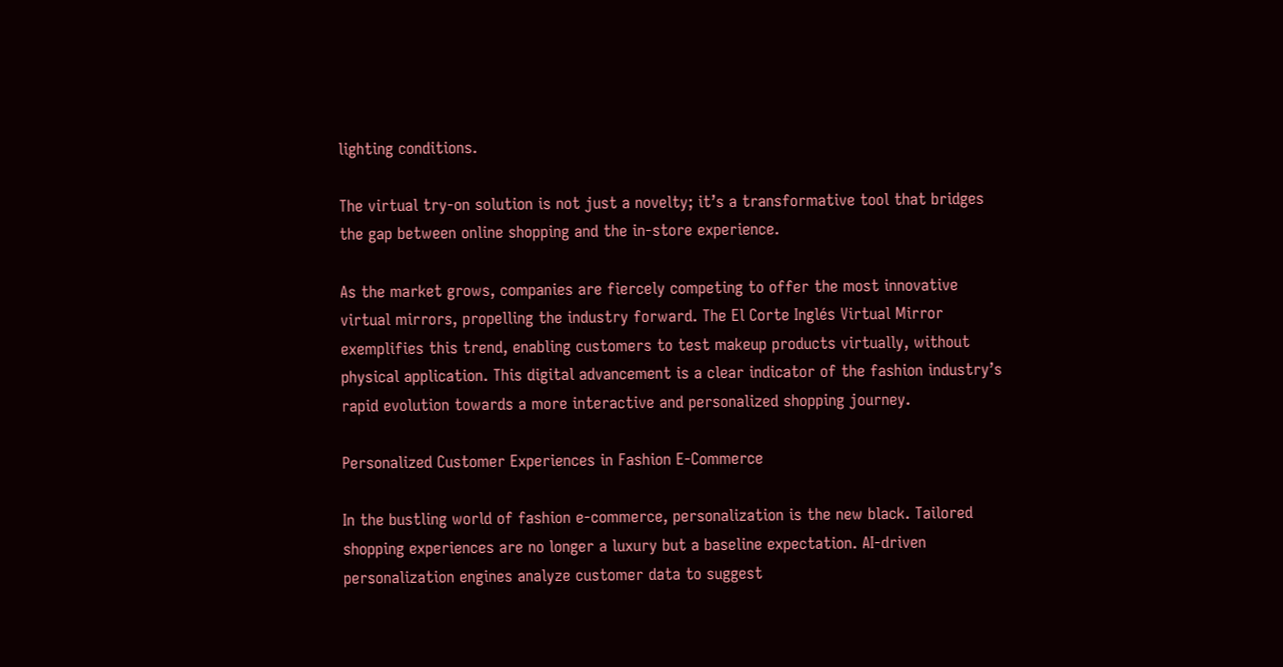lighting conditions.

The virtual try-on solution is not just a novelty; it’s a transformative tool that bridges the gap between online shopping and the in-store experience.

As the market grows, companies are fiercely competing to offer the most innovative virtual mirrors, propelling the industry forward. The El Corte Inglés Virtual Mirror exemplifies this trend, enabling customers to test makeup products virtually, without physical application. This digital advancement is a clear indicator of the fashion industry’s rapid evolution towards a more interactive and personalized shopping journey.

Personalized Customer Experiences in Fashion E-Commerce

In the bustling world of fashion e-commerce, personalization is the new black. Tailored shopping experiences are no longer a luxury but a baseline expectation. AI-driven personalization engines analyze customer data to suggest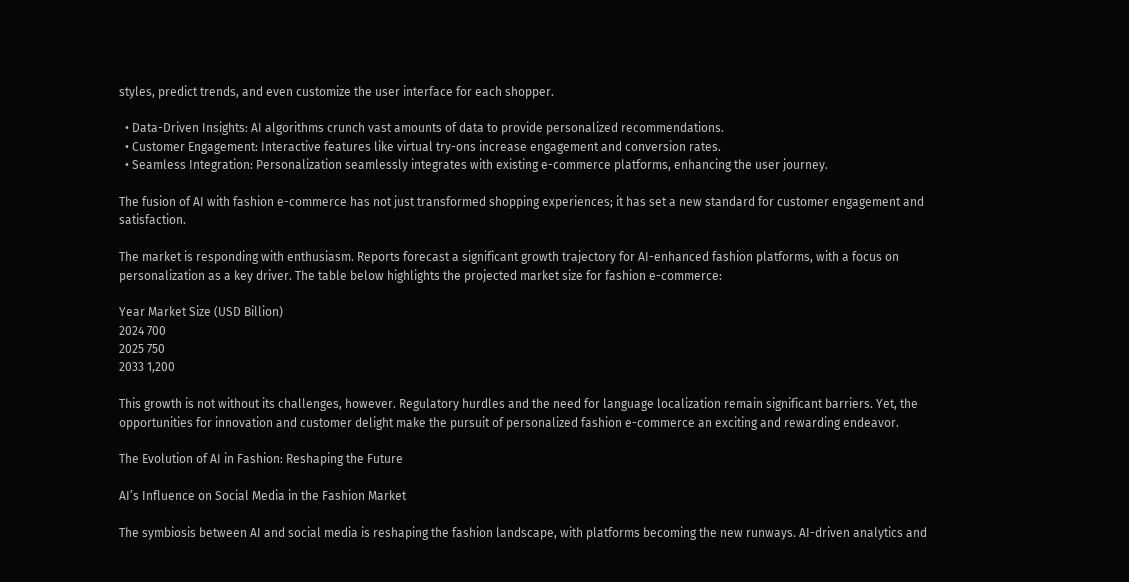styles, predict trends, and even customize the user interface for each shopper.

  • Data-Driven Insights: AI algorithms crunch vast amounts of data to provide personalized recommendations.
  • Customer Engagement: Interactive features like virtual try-ons increase engagement and conversion rates.
  • Seamless Integration: Personalization seamlessly integrates with existing e-commerce platforms, enhancing the user journey.

The fusion of AI with fashion e-commerce has not just transformed shopping experiences; it has set a new standard for customer engagement and satisfaction.

The market is responding with enthusiasm. Reports forecast a significant growth trajectory for AI-enhanced fashion platforms, with a focus on personalization as a key driver. The table below highlights the projected market size for fashion e-commerce:

Year Market Size (USD Billion)
2024 700
2025 750
2033 1,200

This growth is not without its challenges, however. Regulatory hurdles and the need for language localization remain significant barriers. Yet, the opportunities for innovation and customer delight make the pursuit of personalized fashion e-commerce an exciting and rewarding endeavor.

The Evolution of AI in Fashion: Reshaping the Future

AI’s Influence on Social Media in the Fashion Market

The symbiosis between AI and social media is reshaping the fashion landscape, with platforms becoming the new runways. AI-driven analytics and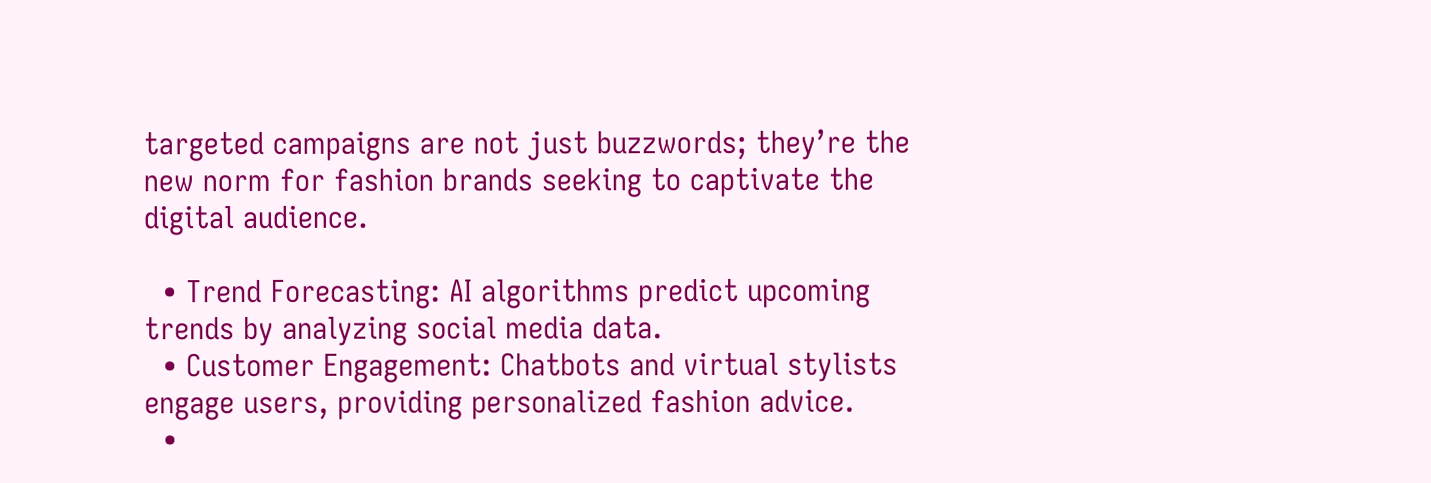targeted campaigns are not just buzzwords; they’re the new norm for fashion brands seeking to captivate the digital audience.

  • Trend Forecasting: AI algorithms predict upcoming trends by analyzing social media data.
  • Customer Engagement: Chatbots and virtual stylists engage users, providing personalized fashion advice.
  •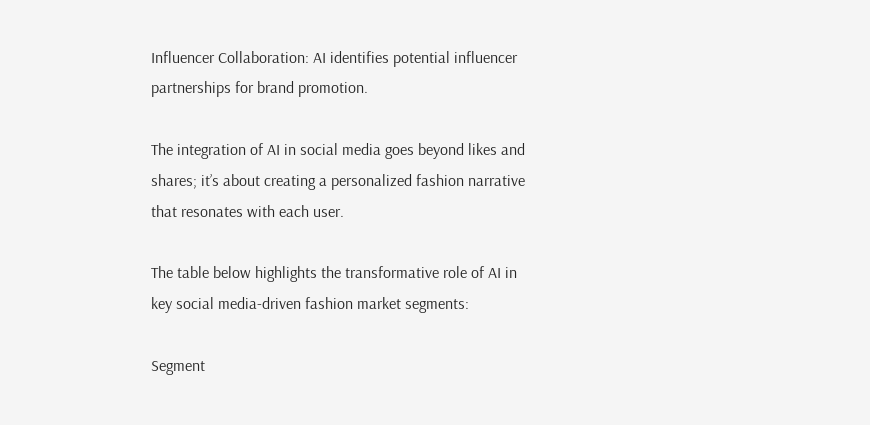Influencer Collaboration: AI identifies potential influencer partnerships for brand promotion.

The integration of AI in social media goes beyond likes and shares; it’s about creating a personalized fashion narrative that resonates with each user.

The table below highlights the transformative role of AI in key social media-driven fashion market segments:

Segment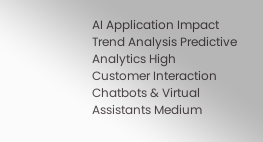AI Application Impact
Trend Analysis Predictive Analytics High
Customer Interaction Chatbots & Virtual Assistants Medium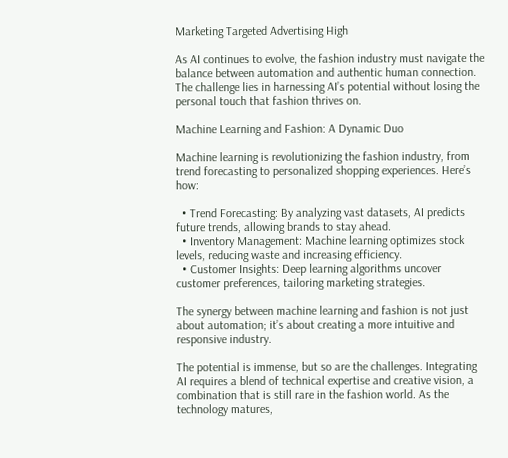Marketing Targeted Advertising High

As AI continues to evolve, the fashion industry must navigate the balance between automation and authentic human connection. The challenge lies in harnessing AI’s potential without losing the personal touch that fashion thrives on.

Machine Learning and Fashion: A Dynamic Duo

Machine learning is revolutionizing the fashion industry, from trend forecasting to personalized shopping experiences. Here’s how:

  • Trend Forecasting: By analyzing vast datasets, AI predicts future trends, allowing brands to stay ahead.
  • Inventory Management: Machine learning optimizes stock levels, reducing waste and increasing efficiency.
  • Customer Insights: Deep learning algorithms uncover customer preferences, tailoring marketing strategies.

The synergy between machine learning and fashion is not just about automation; it’s about creating a more intuitive and responsive industry.

The potential is immense, but so are the challenges. Integrating AI requires a blend of technical expertise and creative vision, a combination that is still rare in the fashion world. As the technology matures,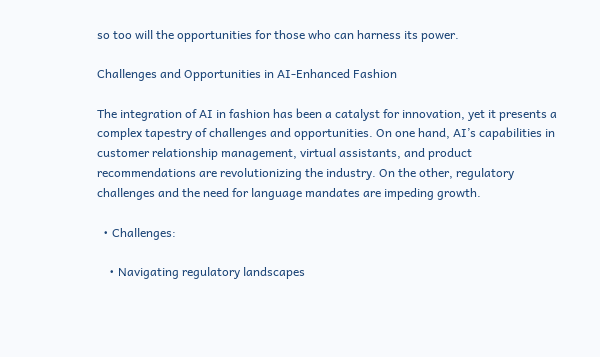so too will the opportunities for those who can harness its power.

Challenges and Opportunities in AI-Enhanced Fashion

The integration of AI in fashion has been a catalyst for innovation, yet it presents a complex tapestry of challenges and opportunities. On one hand, AI’s capabilities in customer relationship management, virtual assistants, and product recommendations are revolutionizing the industry. On the other, regulatory challenges and the need for language mandates are impeding growth.

  • Challenges:

    • Navigating regulatory landscapes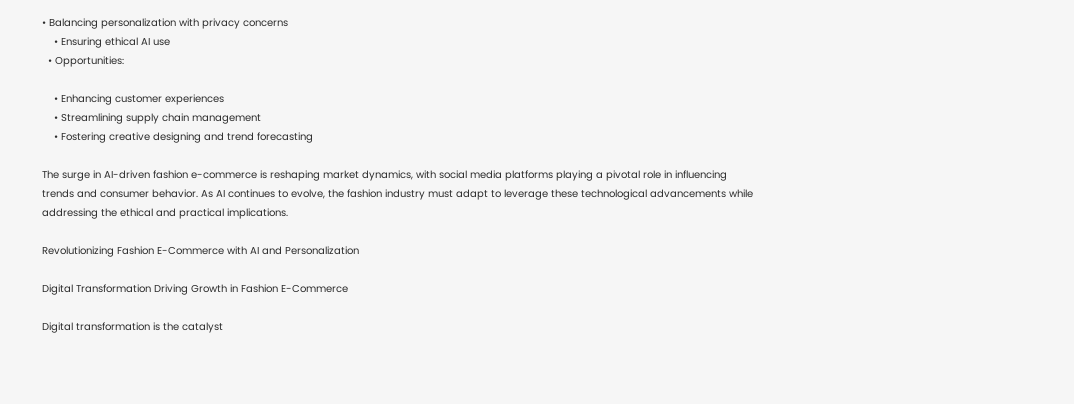• Balancing personalization with privacy concerns
    • Ensuring ethical AI use
  • Opportunities:

    • Enhancing customer experiences
    • Streamlining supply chain management
    • Fostering creative designing and trend forecasting

The surge in AI-driven fashion e-commerce is reshaping market dynamics, with social media platforms playing a pivotal role in influencing trends and consumer behavior. As AI continues to evolve, the fashion industry must adapt to leverage these technological advancements while addressing the ethical and practical implications.

Revolutionizing Fashion E-Commerce with AI and Personalization

Digital Transformation Driving Growth in Fashion E-Commerce

Digital transformation is the catalyst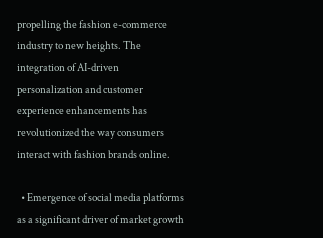propelling the fashion e-commerce industry to new heights. The integration of AI-driven personalization and customer experience enhancements has revolutionized the way consumers interact with fashion brands online.

  • Emergence of social media platforms as a significant driver of market growth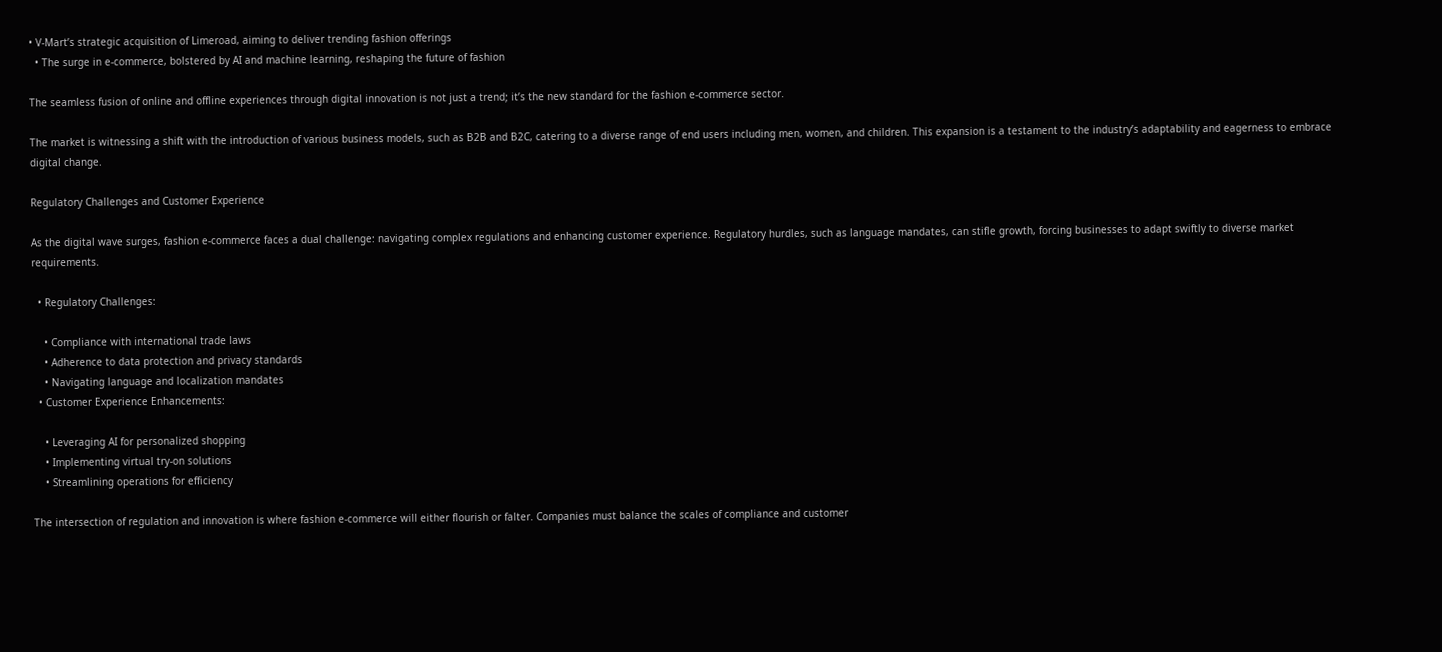• V-Mart’s strategic acquisition of Limeroad, aiming to deliver trending fashion offerings
  • The surge in e-commerce, bolstered by AI and machine learning, reshaping the future of fashion

The seamless fusion of online and offline experiences through digital innovation is not just a trend; it’s the new standard for the fashion e-commerce sector.

The market is witnessing a shift with the introduction of various business models, such as B2B and B2C, catering to a diverse range of end users including men, women, and children. This expansion is a testament to the industry’s adaptability and eagerness to embrace digital change.

Regulatory Challenges and Customer Experience

As the digital wave surges, fashion e-commerce faces a dual challenge: navigating complex regulations and enhancing customer experience. Regulatory hurdles, such as language mandates, can stifle growth, forcing businesses to adapt swiftly to diverse market requirements.

  • Regulatory Challenges:

    • Compliance with international trade laws
    • Adherence to data protection and privacy standards
    • Navigating language and localization mandates
  • Customer Experience Enhancements:

    • Leveraging AI for personalized shopping
    • Implementing virtual try-on solutions
    • Streamlining operations for efficiency

The intersection of regulation and innovation is where fashion e-commerce will either flourish or falter. Companies must balance the scales of compliance and customer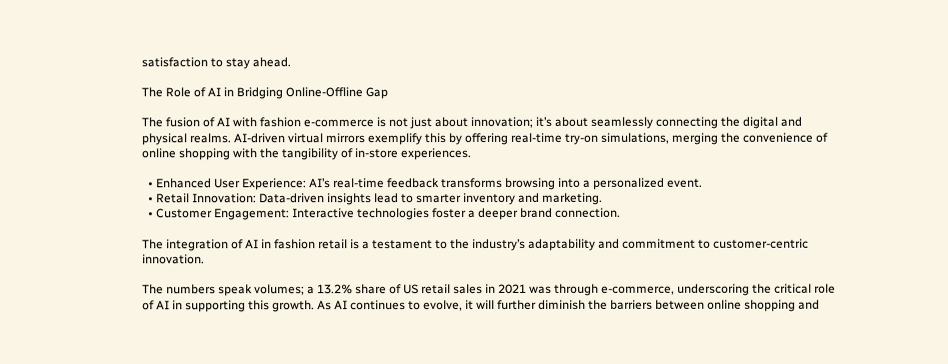satisfaction to stay ahead.

The Role of AI in Bridging Online-Offline Gap

The fusion of AI with fashion e-commerce is not just about innovation; it’s about seamlessly connecting the digital and physical realms. AI-driven virtual mirrors exemplify this by offering real-time try-on simulations, merging the convenience of online shopping with the tangibility of in-store experiences.

  • Enhanced User Experience: AI’s real-time feedback transforms browsing into a personalized event.
  • Retail Innovation: Data-driven insights lead to smarter inventory and marketing.
  • Customer Engagement: Interactive technologies foster a deeper brand connection.

The integration of AI in fashion retail is a testament to the industry’s adaptability and commitment to customer-centric innovation.

The numbers speak volumes; a 13.2% share of US retail sales in 2021 was through e-commerce, underscoring the critical role of AI in supporting this growth. As AI continues to evolve, it will further diminish the barriers between online shopping and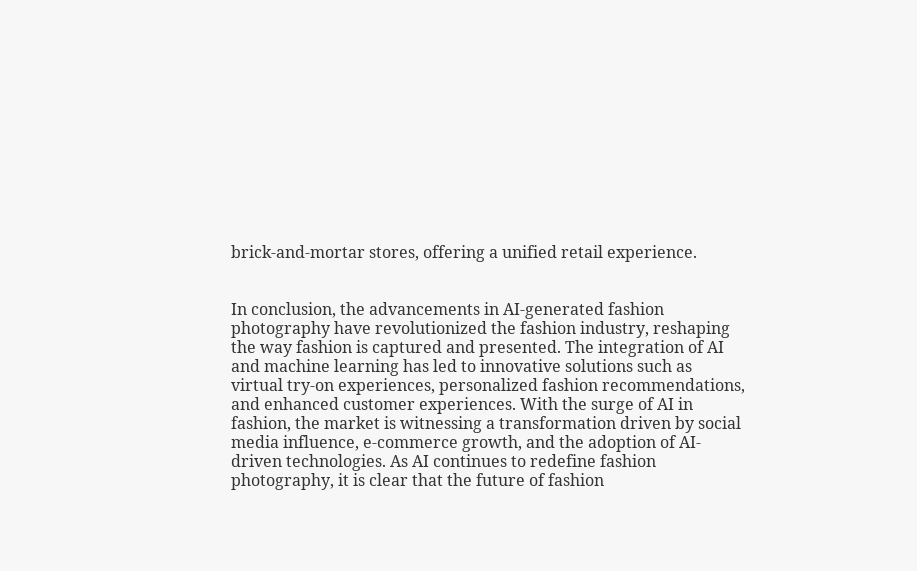brick-and-mortar stores, offering a unified retail experience.


In conclusion, the advancements in AI-generated fashion photography have revolutionized the fashion industry, reshaping the way fashion is captured and presented. The integration of AI and machine learning has led to innovative solutions such as virtual try-on experiences, personalized fashion recommendations, and enhanced customer experiences. With the surge of AI in fashion, the market is witnessing a transformation driven by social media influence, e-commerce growth, and the adoption of AI-driven technologies. As AI continues to redefine fashion photography, it is clear that the future of fashion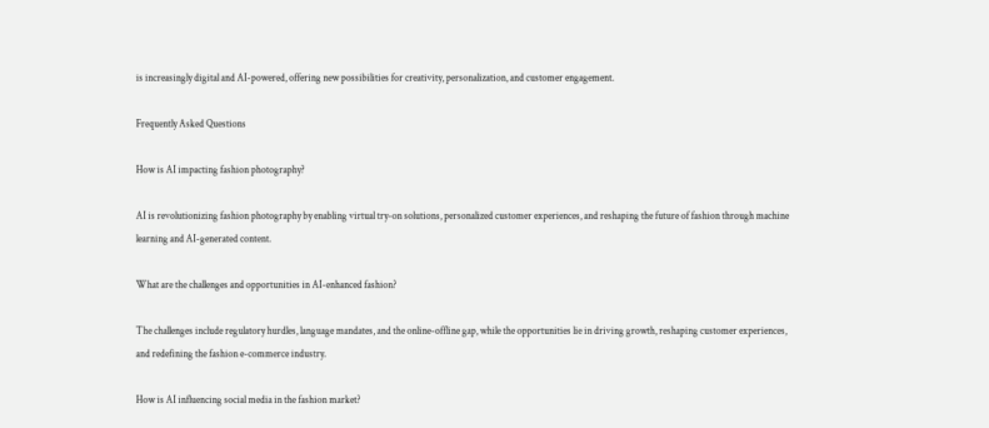is increasingly digital and AI-powered, offering new possibilities for creativity, personalization, and customer engagement.

Frequently Asked Questions

How is AI impacting fashion photography?

AI is revolutionizing fashion photography by enabling virtual try-on solutions, personalized customer experiences, and reshaping the future of fashion through machine learning and AI-generated content.

What are the challenges and opportunities in AI-enhanced fashion?

The challenges include regulatory hurdles, language mandates, and the online-offline gap, while the opportunities lie in driving growth, reshaping customer experiences, and redefining the fashion e-commerce industry.

How is AI influencing social media in the fashion market?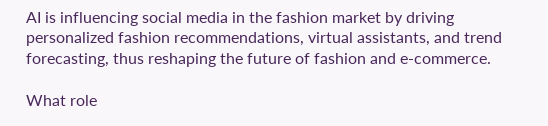AI is influencing social media in the fashion market by driving personalized fashion recommendations, virtual assistants, and trend forecasting, thus reshaping the future of fashion and e-commerce.

What role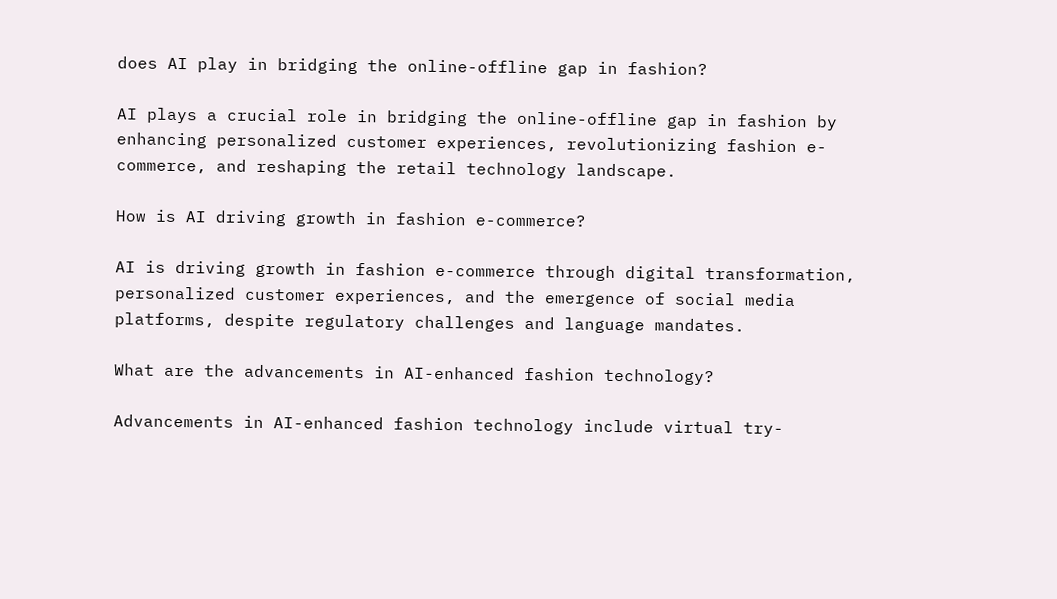does AI play in bridging the online-offline gap in fashion?

AI plays a crucial role in bridging the online-offline gap in fashion by enhancing personalized customer experiences, revolutionizing fashion e-commerce, and reshaping the retail technology landscape.

How is AI driving growth in fashion e-commerce?

AI is driving growth in fashion e-commerce through digital transformation, personalized customer experiences, and the emergence of social media platforms, despite regulatory challenges and language mandates.

What are the advancements in AI-enhanced fashion technology?

Advancements in AI-enhanced fashion technology include virtual try-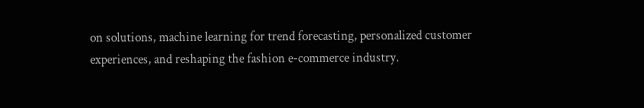on solutions, machine learning for trend forecasting, personalized customer experiences, and reshaping the fashion e-commerce industry.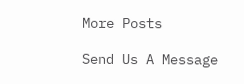More Posts

Send Us A Message